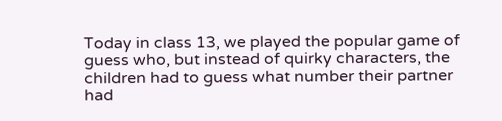Today in class 13, we played the popular game of guess who, but instead of quirky characters, the children had to guess what number their partner had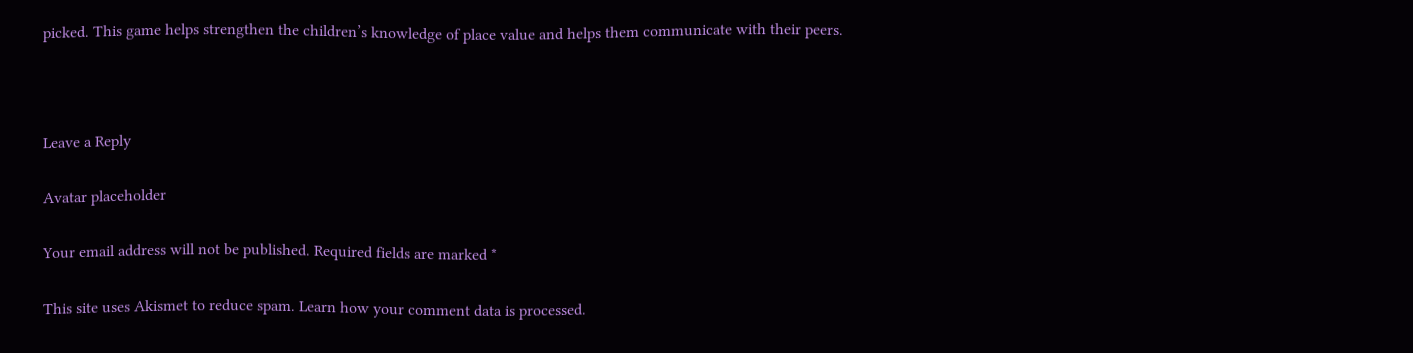picked. This game helps strengthen the children’s knowledge of place value and helps them communicate with their peers.



Leave a Reply

Avatar placeholder

Your email address will not be published. Required fields are marked *

This site uses Akismet to reduce spam. Learn how your comment data is processed.